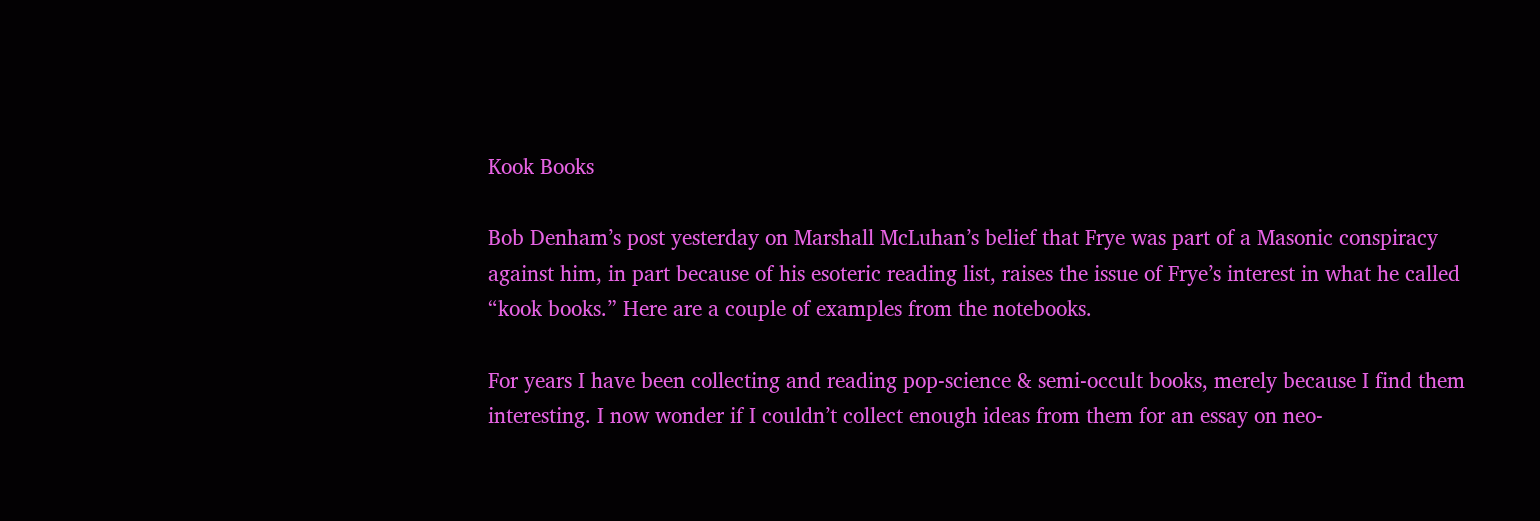Kook Books

Bob Denham’s post yesterday on Marshall McLuhan’s belief that Frye was part of a Masonic conspiracy against him, in part because of his esoteric reading list, raises the issue of Frye’s interest in what he called “kook books.” Here are a couple of examples from the notebooks.

For years I have been collecting and reading pop-science & semi-occult books, merely because I find them interesting. I now wonder if I couldn’t collect enough ideas from them for an essay on neo-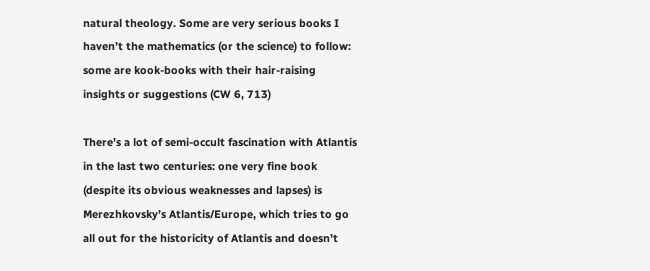natural theology. Some are very serious books I haven’t the mathematics (or the science) to follow: some are kook-books with their hair-raising insights or suggestions (CW 6, 713)

There’s a lot of semi-occult fascination with Atlantis in the last two centuries: one very fine book (despite its obvious weaknesses and lapses) is Merezhkovsky’s Atlantis/Europe, which tries to go all out for the historicity of Atlantis and doesn’t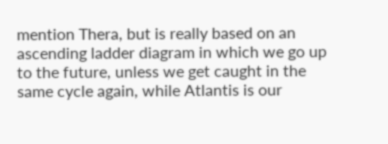mention Thera, but is really based on an ascending ladder diagram in which we go up to the future, unless we get caught in the same cycle again, while Atlantis is our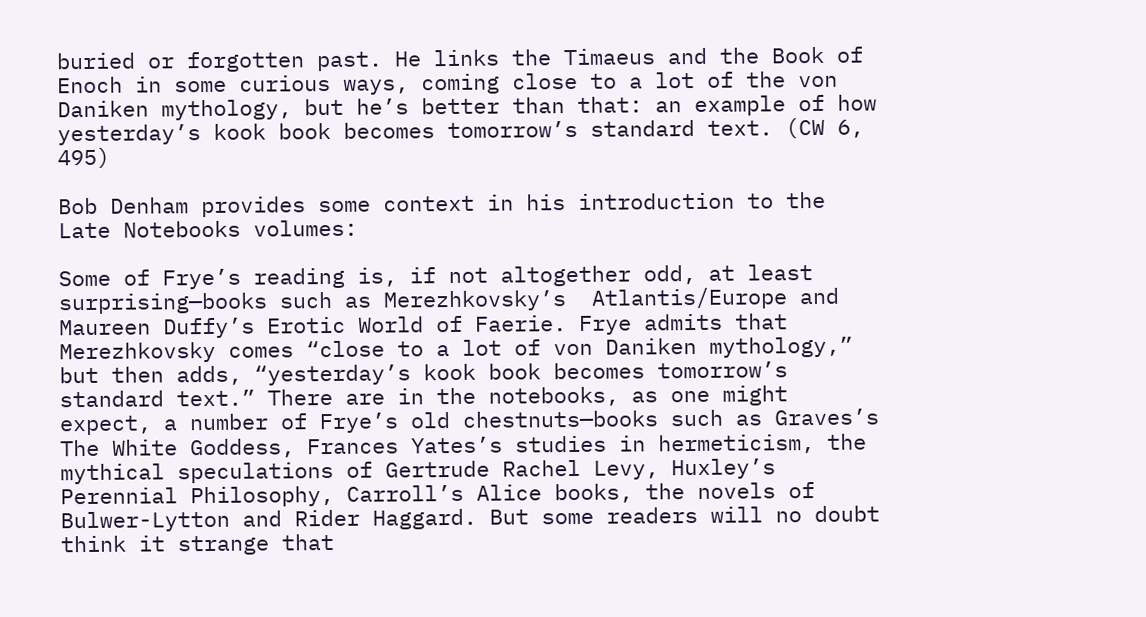buried or forgotten past. He links the Timaeus and the Book of Enoch in some curious ways, coming close to a lot of the von Daniken mythology, but he’s better than that: an example of how yesterday’s kook book becomes tomorrow’s standard text. (CW 6, 495)

Bob Denham provides some context in his introduction to the Late Notebooks volumes:

Some of Frye’s reading is, if not altogether odd, at least surprising—books such as Merezhkovsky’s  Atlantis/Europe and Maureen Duffy’s Erotic World of Faerie. Frye admits that Merezhkovsky comes “close to a lot of von Daniken mythology,” but then adds, “yesterday’s kook book becomes tomorrow’s standard text.” There are in the notebooks, as one might expect, a number of Frye’s old chestnuts—books such as Graves’s The White Goddess, Frances Yates’s studies in hermeticism, the mythical speculations of Gertrude Rachel Levy, Huxley’s Perennial Philosophy, Carroll’s Alice books, the novels of Bulwer-Lytton and Rider Haggard. But some readers will no doubt think it strange that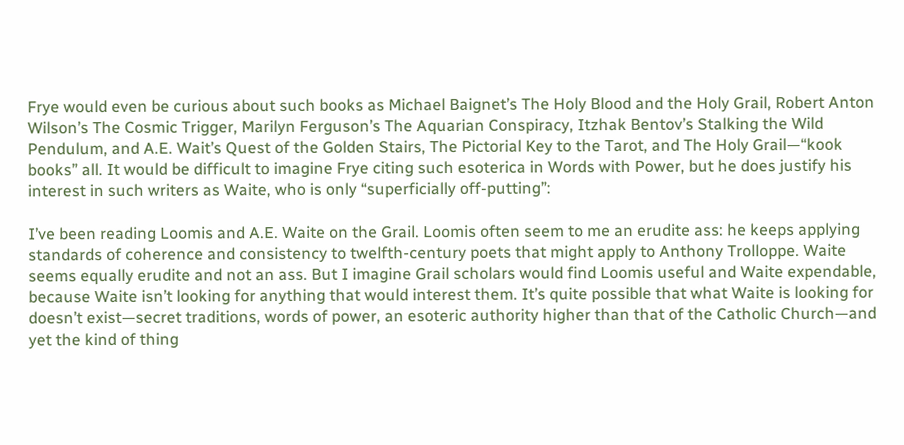Frye would even be curious about such books as Michael Baignet’s The Holy Blood and the Holy Grail, Robert Anton Wilson’s The Cosmic Trigger, Marilyn Ferguson’s The Aquarian Conspiracy, Itzhak Bentov’s Stalking the Wild Pendulum, and A.E. Wait’s Quest of the Golden Stairs, The Pictorial Key to the Tarot, and The Holy Grail—“kook books” all. It would be difficult to imagine Frye citing such esoterica in Words with Power, but he does justify his interest in such writers as Waite, who is only “superficially off-putting”:

I’ve been reading Loomis and A.E. Waite on the Grail. Loomis often seem to me an erudite ass: he keeps applying standards of coherence and consistency to twelfth-century poets that might apply to Anthony Trolloppe. Waite seems equally erudite and not an ass. But I imagine Grail scholars would find Loomis useful and Waite expendable, because Waite isn’t looking for anything that would interest them. It’s quite possible that what Waite is looking for doesn’t exist—secret traditions, words of power, an esoteric authority higher than that of the Catholic Church—and yet the kind of thing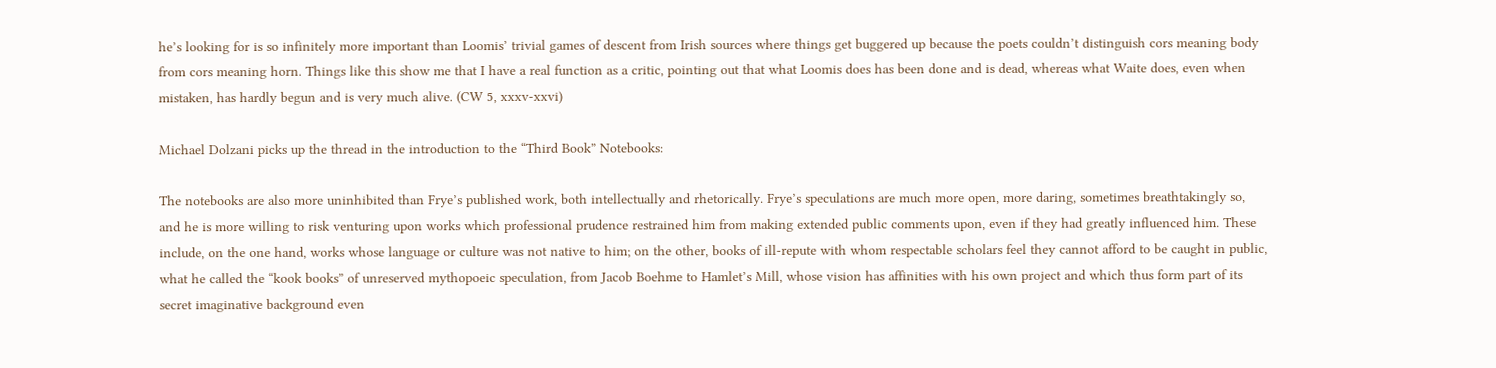he’s looking for is so infinitely more important than Loomis’ trivial games of descent from Irish sources where things get buggered up because the poets couldn’t distinguish cors meaning body from cors meaning horn. Things like this show me that I have a real function as a critic, pointing out that what Loomis does has been done and is dead, whereas what Waite does, even when mistaken, has hardly begun and is very much alive. (CW 5, xxxv-xxvi)

Michael Dolzani picks up the thread in the introduction to the “Third Book” Notebooks:

The notebooks are also more uninhibited than Frye’s published work, both intellectually and rhetorically. Frye’s speculations are much more open, more daring, sometimes breathtakingly so, and he is more willing to risk venturing upon works which professional prudence restrained him from making extended public comments upon, even if they had greatly influenced him. These include, on the one hand, works whose language or culture was not native to him; on the other, books of ill-repute with whom respectable scholars feel they cannot afford to be caught in public, what he called the “kook books” of unreserved mythopoeic speculation, from Jacob Boehme to Hamlet’s Mill, whose vision has affinities with his own project and which thus form part of its secret imaginative background even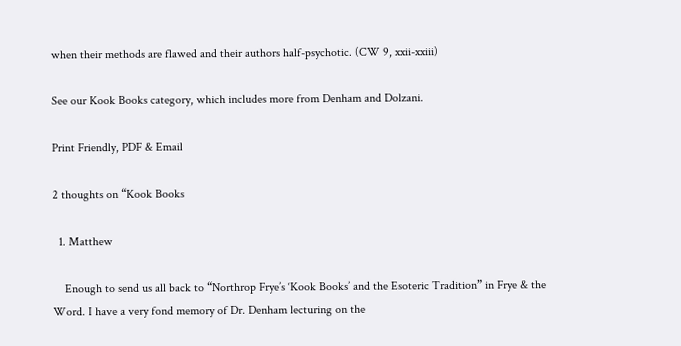when their methods are flawed and their authors half-psychotic. (CW 9, xxii-xxiii)

See our Kook Books category, which includes more from Denham and Dolzani.

Print Friendly, PDF & Email

2 thoughts on “Kook Books

  1. Matthew

    Enough to send us all back to “Northrop Frye’s ‘Kook Books’ and the Esoteric Tradition” in Frye & the Word. I have a very fond memory of Dr. Denham lecturing on the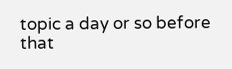topic a day or so before that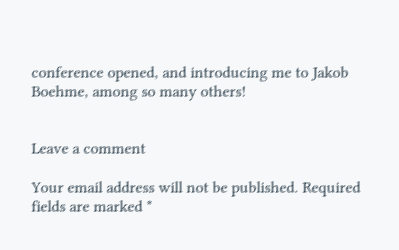conference opened, and introducing me to Jakob Boehme, among so many others!


Leave a comment

Your email address will not be published. Required fields are marked *